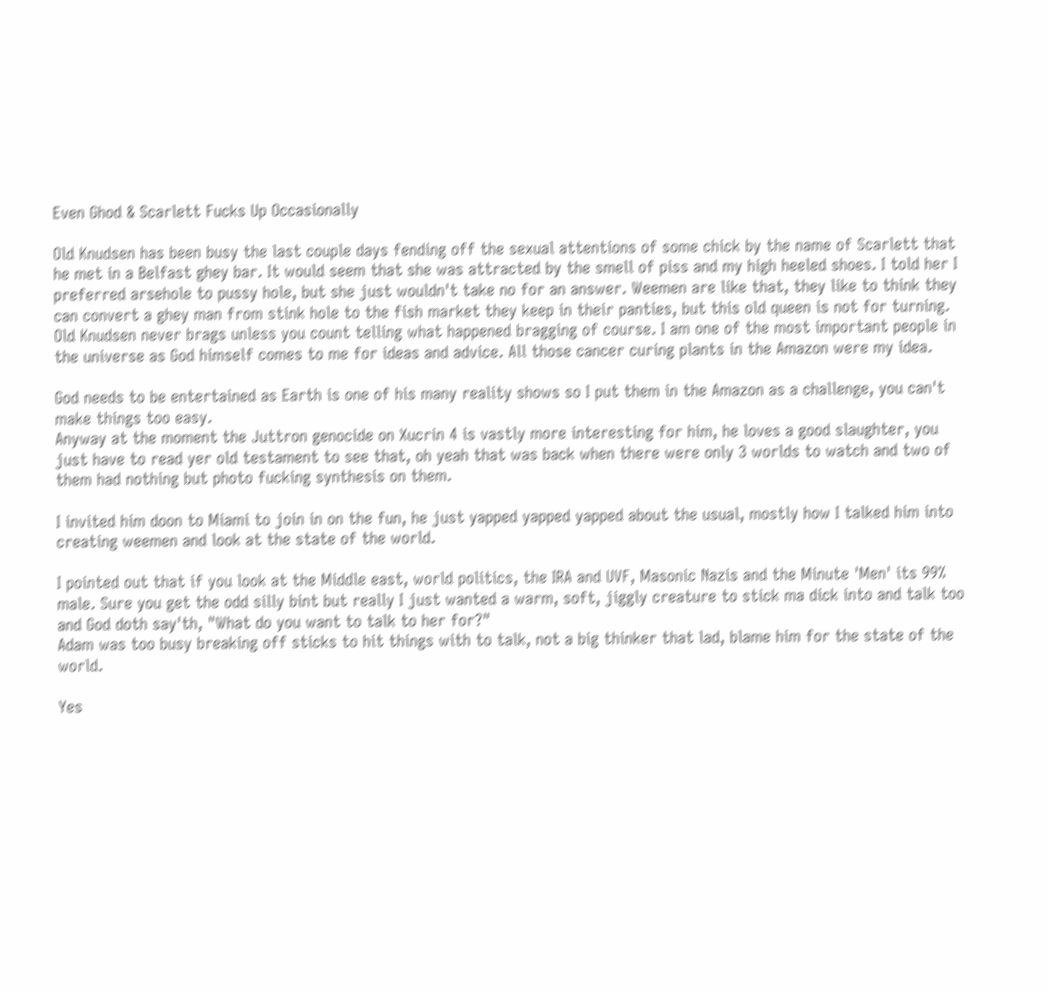Even Ghod & Scarlett Fucks Up Occasionally

Old Knudsen has been busy the last couple days fending off the sexual attentions of some chick by the name of Scarlett that he met in a Belfast ghey bar. It would seem that she was attracted by the smell of piss and my high heeled shoes. I told her I preferred arsehole to pussy hole, but she just wouldn't take no for an answer. Weemen are like that, they like to think they can convert a ghey man from stink hole to the fish market they keep in their panties, but this old queen is not for turning. Old Knudsen never brags unless you count telling what happened bragging of course. I am one of the most important people in the universe as God himself comes to me for ideas and advice. All those cancer curing plants in the Amazon were my idea.

God needs to be entertained as Earth is one of his many reality shows so I put them in the Amazon as a challenge, you can't make things too easy.
Anyway at the moment the Juttron genocide on Xucrin 4 is vastly more interesting for him, he loves a good slaughter, you just have to read yer old testament to see that, oh yeah that was back when there were only 3 worlds to watch and two of them had nothing but photo fucking synthesis on them.

I invited him doon to Miami to join in on the fun, he just yapped yapped yapped about the usual, mostly how I talked him into creating weemen and look at the state of the world.

I pointed out that if you look at the Middle east, world politics, the IRA and UVF, Masonic Nazis and the Minute 'Men' its 99% male. Sure you get the odd silly bint but really I just wanted a warm, soft, jiggly creature to stick ma dick into and talk too and God doth say'th, "What do you want to talk to her for?"
Adam was too busy breaking off sticks to hit things with to talk, not a big thinker that lad, blame him for the state of the world.

Yes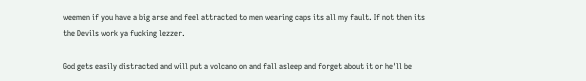weemen if you have a big arse and feel attracted to men wearing caps its all my fault. If not then its the Devils work ya fucking lezzer.

God gets easily distracted and will put a volcano on and fall asleep and forget about it or he'll be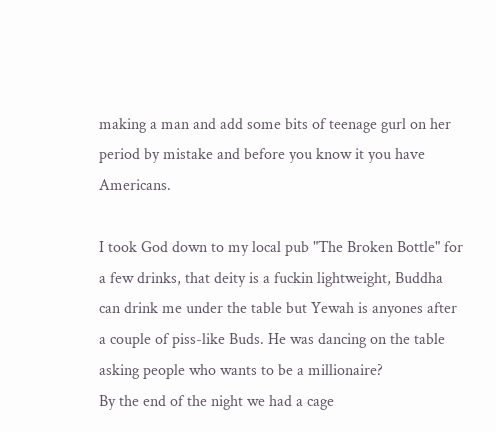making a man and add some bits of teenage gurl on her period by mistake and before you know it you have Americans.

I took God down to my local pub "The Broken Bottle" for a few drinks, that deity is a fuckin lightweight, Buddha can drink me under the table but Yewah is anyones after a couple of piss-like Buds. He was dancing on the table asking people who wants to be a millionaire?
By the end of the night we had a cage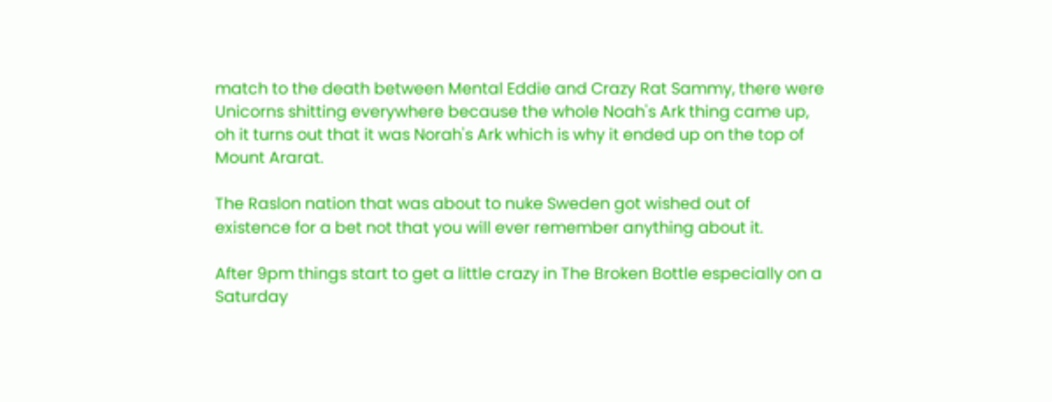match to the death between Mental Eddie and Crazy Rat Sammy, there were Unicorns shitting everywhere because the whole Noah's Ark thing came up, oh it turns out that it was Norah's Ark which is why it ended up on the top of Mount Ararat.

The Raslon nation that was about to nuke Sweden got wished out of existence for a bet not that you will ever remember anything about it.

After 9pm things start to get a little crazy in The Broken Bottle especially on a Saturday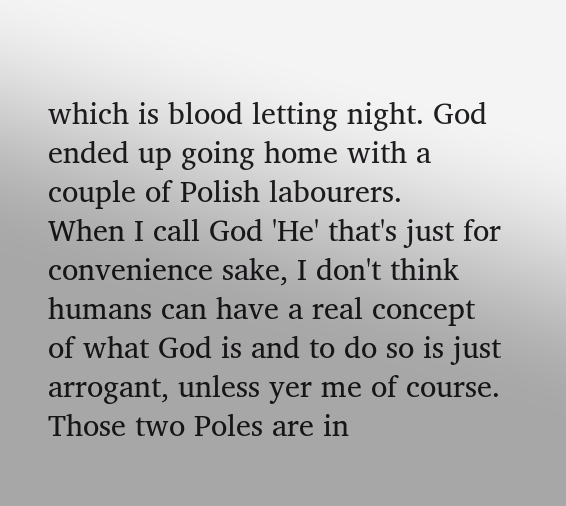which is blood letting night. God ended up going home with a couple of Polish labourers.
When I call God 'He' that's just for convenience sake, I don't think humans can have a real concept of what God is and to do so is just arrogant, unless yer me of course. Those two Poles are in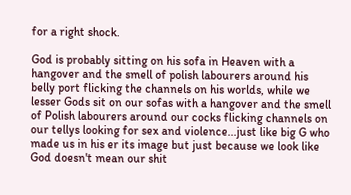for a right shock.

God is probably sitting on his sofa in Heaven with a hangover and the smell of polish labourers around his belly port flicking the channels on his worlds, while we lesser Gods sit on our sofas with a hangover and the smell of Polish labourers around our cocks flicking channels on our tellys looking for sex and violence...just like big G who made us in his er its image but just because we look like God doesn't mean our shit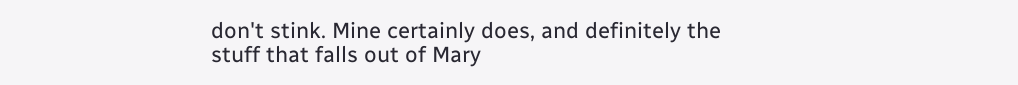don't stink. Mine certainly does, and definitely the stuff that falls out of Mary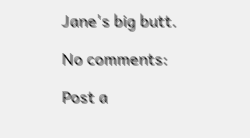Jane's big butt.

No comments:

Post a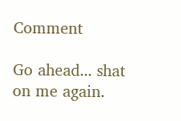Comment

Go ahead... shat on me again.